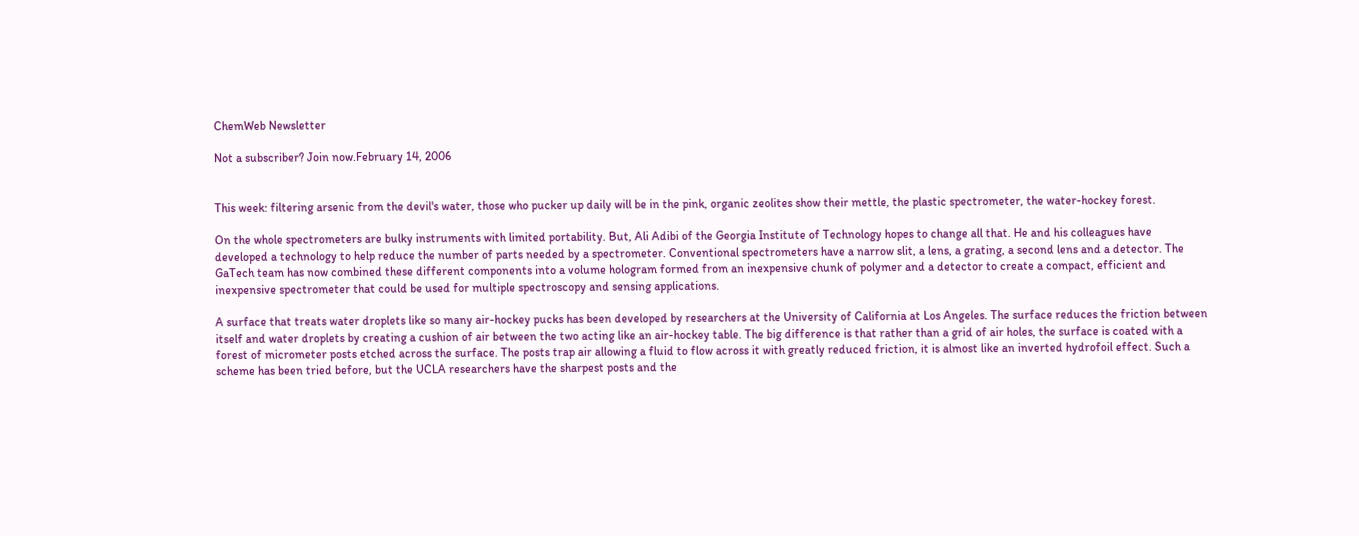ChemWeb Newsletter

Not a subscriber? Join now.February 14, 2006


This week: filtering arsenic from the devil's water, those who pucker up daily will be in the pink, organic zeolites show their mettle, the plastic spectrometer, the water-hockey forest.

On the whole spectrometers are bulky instruments with limited portability. But, Ali Adibi of the Georgia Institute of Technology hopes to change all that. He and his colleagues have developed a technology to help reduce the number of parts needed by a spectrometer. Conventional spectrometers have a narrow slit, a lens, a grating, a second lens and a detector. The GaTech team has now combined these different components into a volume hologram formed from an inexpensive chunk of polymer and a detector to create a compact, efficient and inexpensive spectrometer that could be used for multiple spectroscopy and sensing applications.

A surface that treats water droplets like so many air-hockey pucks has been developed by researchers at the University of California at Los Angeles. The surface reduces the friction between itself and water droplets by creating a cushion of air between the two acting like an air-hockey table. The big difference is that rather than a grid of air holes, the surface is coated with a forest of micrometer posts etched across the surface. The posts trap air allowing a fluid to flow across it with greatly reduced friction, it is almost like an inverted hydrofoil effect. Such a scheme has been tried before, but the UCLA researchers have the sharpest posts and the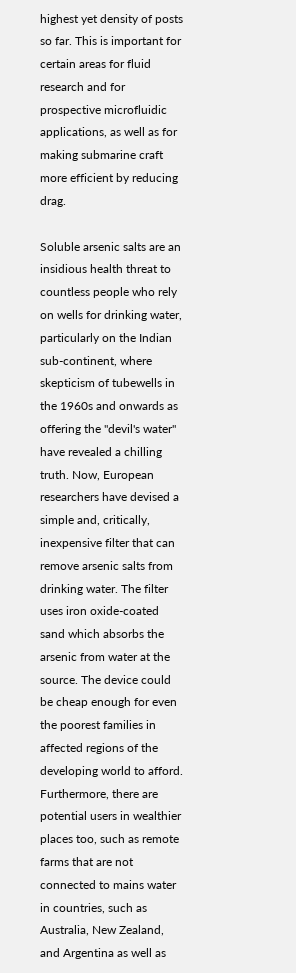highest yet density of posts so far. This is important for certain areas for fluid research and for prospective microfluidic applications, as well as for making submarine craft more efficient by reducing drag.

Soluble arsenic salts are an insidious health threat to countless people who rely on wells for drinking water, particularly on the Indian sub-continent, where skepticism of tubewells in the 1960s and onwards as offering the "devil's water" have revealed a chilling truth. Now, European researchers have devised a simple and, critically, inexpensive filter that can remove arsenic salts from drinking water. The filter uses iron oxide-coated sand which absorbs the arsenic from water at the source. The device could be cheap enough for even the poorest families in affected regions of the developing world to afford. Furthermore, there are potential users in wealthier places too, such as remote farms that are not connected to mains water in countries, such as Australia, New Zealand, and Argentina as well as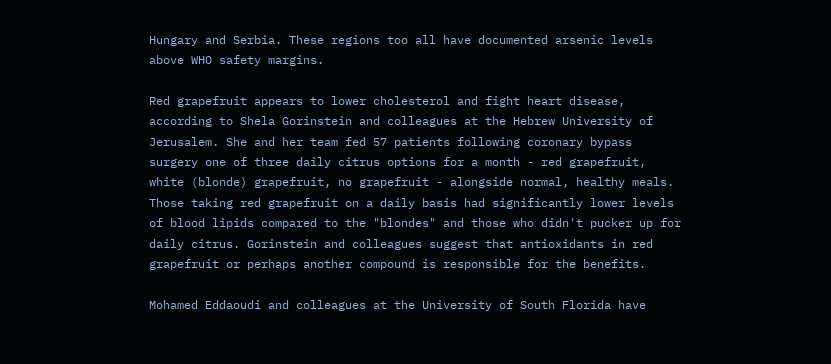Hungary and Serbia. These regions too all have documented arsenic levels above WHO safety margins.

Red grapefruit appears to lower cholesterol and fight heart disease, according to Shela Gorinstein and colleagues at the Hebrew University of Jerusalem. She and her team fed 57 patients following coronary bypass surgery one of three daily citrus options for a month - red grapefruit, white (blonde) grapefruit, no grapefruit - alongside normal, healthy meals. Those taking red grapefruit on a daily basis had significantly lower levels of blood lipids compared to the "blondes" and those who didn't pucker up for daily citrus. Gorinstein and colleagues suggest that antioxidants in red grapefruit or perhaps another compound is responsible for the benefits.

Mohamed Eddaoudi and colleagues at the University of South Florida have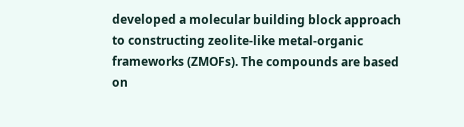developed a molecular building block approach to constructing zeolite-like metal-organic frameworks (ZMOFs). The compounds are based on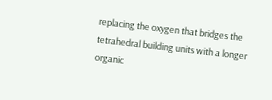replacing the oxygen that bridges the tetrahedral building units with a longer organic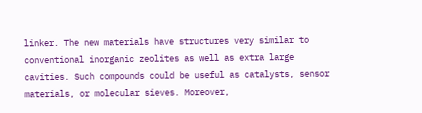linker. The new materials have structures very similar to conventional inorganic zeolites as well as extra large cavities. Such compounds could be useful as catalysts, sensor materials, or molecular sieves. Moreover,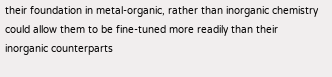their foundation in metal-organic, rather than inorganic chemistry could allow them to be fine-tuned more readily than their inorganic counterparts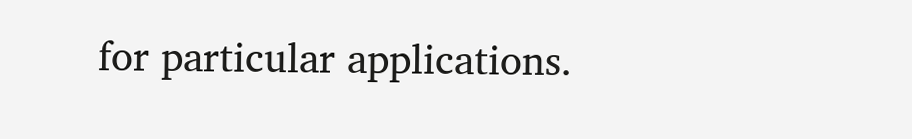for particular applications.